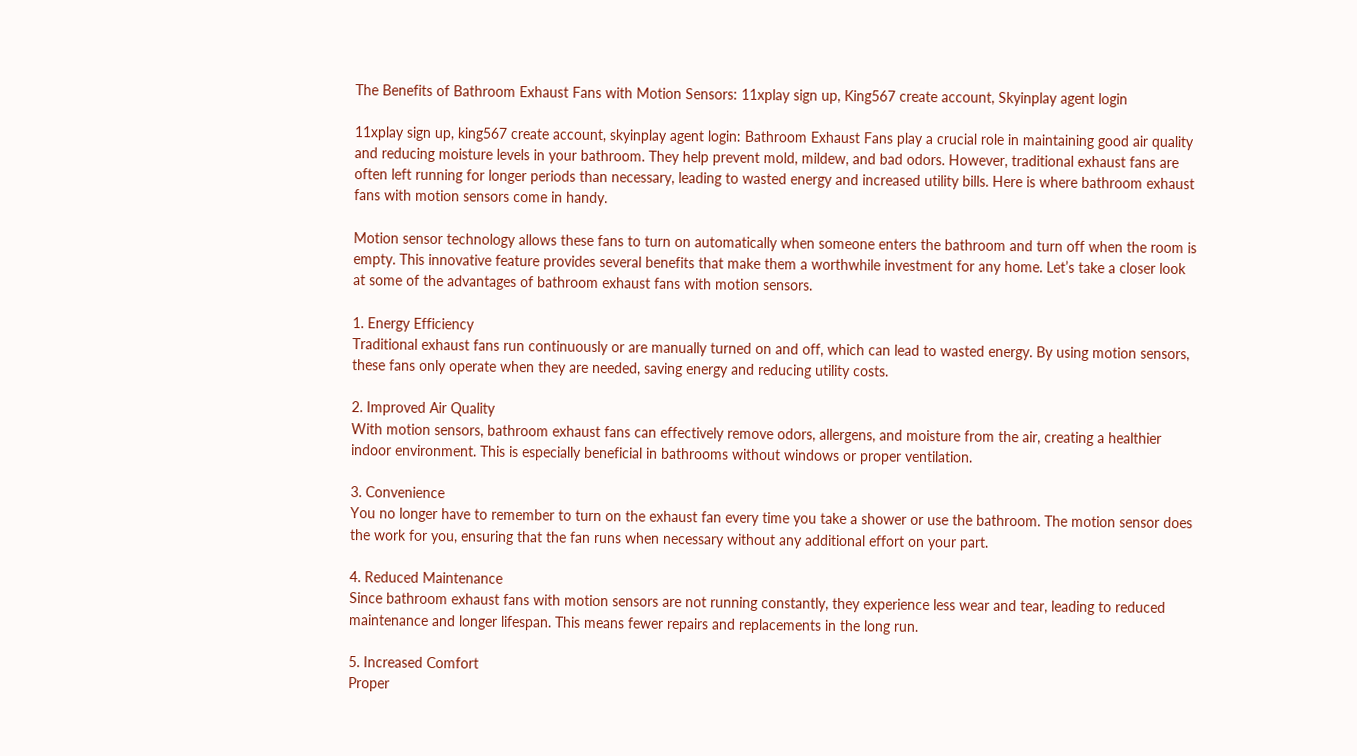The Benefits of Bathroom Exhaust Fans with Motion Sensors: 11xplay sign up, King567 create account, Skyinplay agent login

11xplay sign up, king567 create account, skyinplay agent login: Bathroom Exhaust Fans play a crucial role in maintaining good air quality and reducing moisture levels in your bathroom. They help prevent mold, mildew, and bad odors. However, traditional exhaust fans are often left running for longer periods than necessary, leading to wasted energy and increased utility bills. Here is where bathroom exhaust fans with motion sensors come in handy.

Motion sensor technology allows these fans to turn on automatically when someone enters the bathroom and turn off when the room is empty. This innovative feature provides several benefits that make them a worthwhile investment for any home. Let’s take a closer look at some of the advantages of bathroom exhaust fans with motion sensors.

1. Energy Efficiency
Traditional exhaust fans run continuously or are manually turned on and off, which can lead to wasted energy. By using motion sensors, these fans only operate when they are needed, saving energy and reducing utility costs.

2. Improved Air Quality
With motion sensors, bathroom exhaust fans can effectively remove odors, allergens, and moisture from the air, creating a healthier indoor environment. This is especially beneficial in bathrooms without windows or proper ventilation.

3. Convenience
You no longer have to remember to turn on the exhaust fan every time you take a shower or use the bathroom. The motion sensor does the work for you, ensuring that the fan runs when necessary without any additional effort on your part.

4. Reduced Maintenance
Since bathroom exhaust fans with motion sensors are not running constantly, they experience less wear and tear, leading to reduced maintenance and longer lifespan. This means fewer repairs and replacements in the long run.

5. Increased Comfort
Proper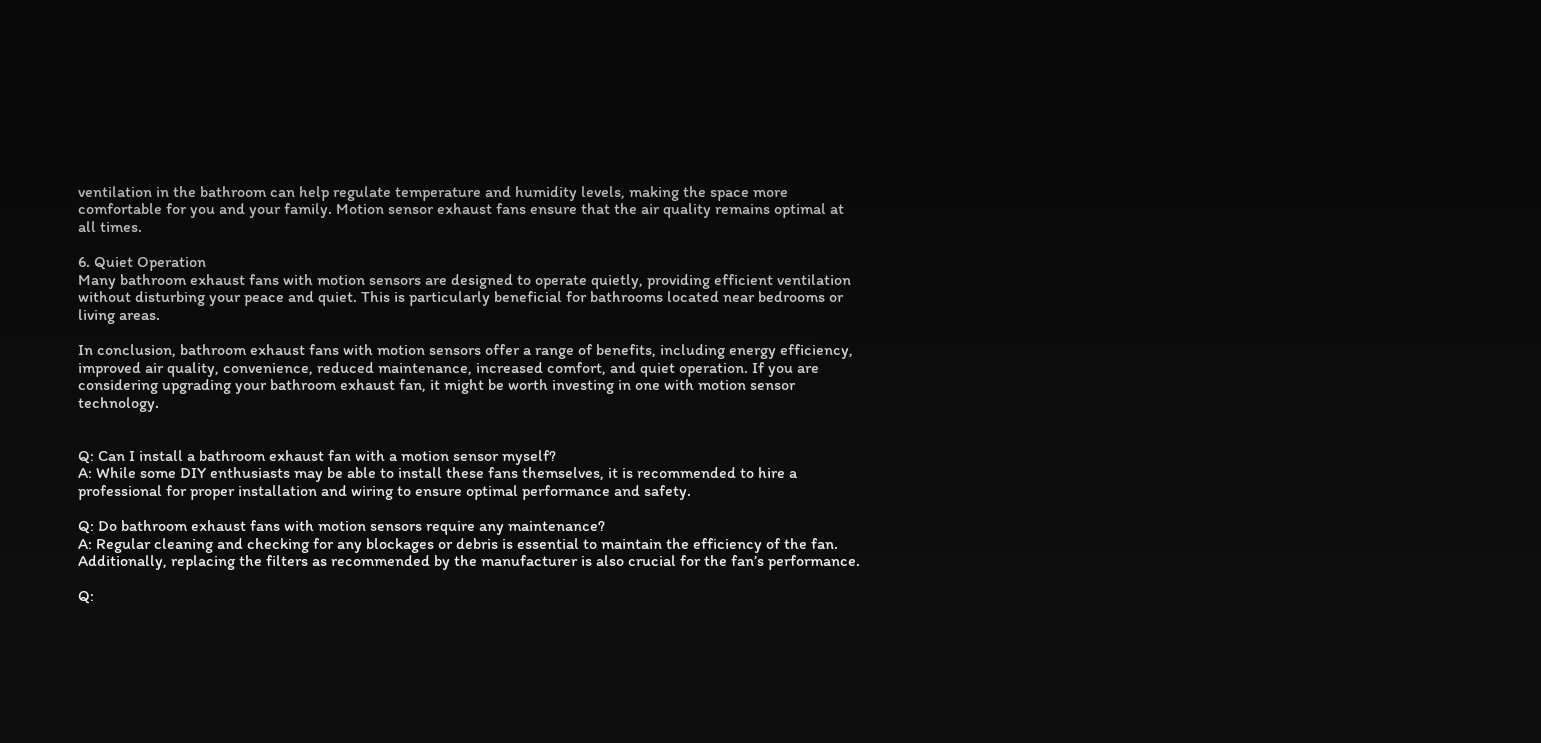ventilation in the bathroom can help regulate temperature and humidity levels, making the space more comfortable for you and your family. Motion sensor exhaust fans ensure that the air quality remains optimal at all times.

6. Quiet Operation
Many bathroom exhaust fans with motion sensors are designed to operate quietly, providing efficient ventilation without disturbing your peace and quiet. This is particularly beneficial for bathrooms located near bedrooms or living areas.

In conclusion, bathroom exhaust fans with motion sensors offer a range of benefits, including energy efficiency, improved air quality, convenience, reduced maintenance, increased comfort, and quiet operation. If you are considering upgrading your bathroom exhaust fan, it might be worth investing in one with motion sensor technology.


Q: Can I install a bathroom exhaust fan with a motion sensor myself?
A: While some DIY enthusiasts may be able to install these fans themselves, it is recommended to hire a professional for proper installation and wiring to ensure optimal performance and safety.

Q: Do bathroom exhaust fans with motion sensors require any maintenance?
A: Regular cleaning and checking for any blockages or debris is essential to maintain the efficiency of the fan. Additionally, replacing the filters as recommended by the manufacturer is also crucial for the fan’s performance.

Q: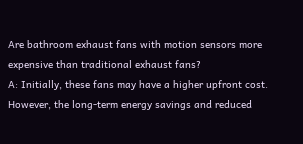Are bathroom exhaust fans with motion sensors more expensive than traditional exhaust fans?
A: Initially, these fans may have a higher upfront cost. However, the long-term energy savings and reduced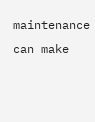maintenance can make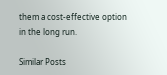them a cost-effective option in the long run.

Similar Posts